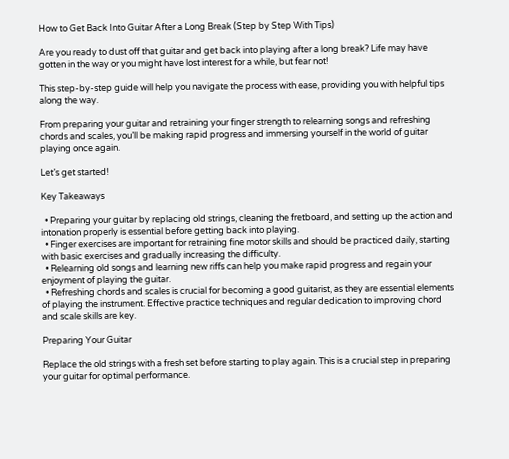How to Get Back Into Guitar After a Long Break (Step by Step With Tips)

Are you ready to dust off that guitar and get back into playing after a long break? Life may have gotten in the way or you might have lost interest for a while, but fear not!

This step-by-step guide will help you navigate the process with ease, providing you with helpful tips along the way.

From preparing your guitar and retraining your finger strength to relearning songs and refreshing chords and scales, you’ll be making rapid progress and immersing yourself in the world of guitar playing once again.

Let’s get started!

Key Takeaways

  • Preparing your guitar by replacing old strings, cleaning the fretboard, and setting up the action and intonation properly is essential before getting back into playing.
  • Finger exercises are important for retraining fine motor skills and should be practiced daily, starting with basic exercises and gradually increasing the difficulty.
  • Relearning old songs and learning new riffs can help you make rapid progress and regain your enjoyment of playing the guitar.
  • Refreshing chords and scales is crucial for becoming a good guitarist, as they are essential elements of playing the instrument. Effective practice techniques and regular dedication to improving chord and scale skills are key.

Preparing Your Guitar

Replace the old strings with a fresh set before starting to play again. This is a crucial step in preparing your guitar for optimal performance.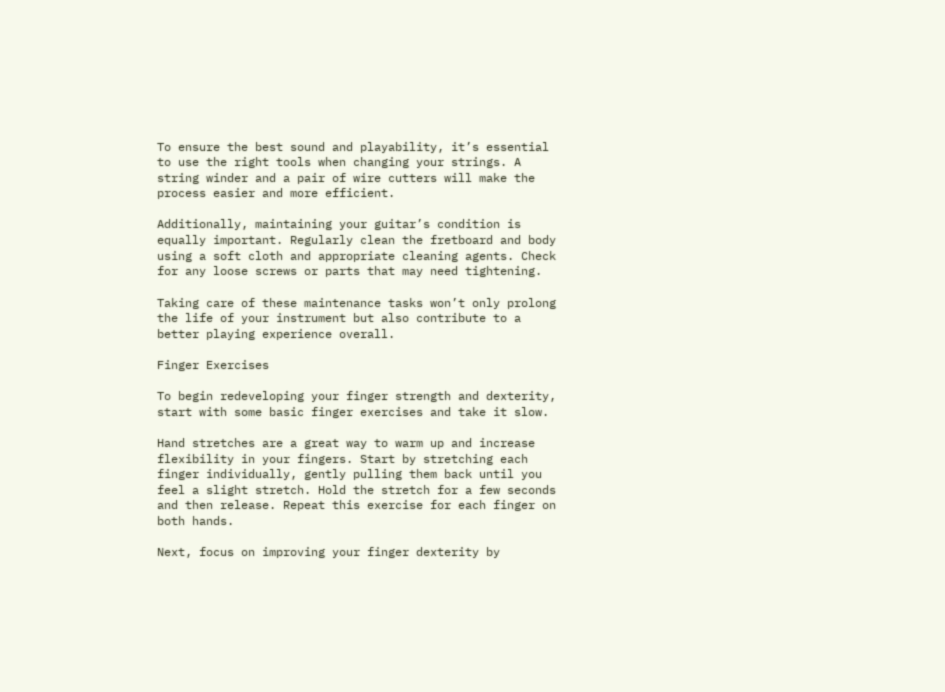To ensure the best sound and playability, it’s essential to use the right tools when changing your strings. A string winder and a pair of wire cutters will make the process easier and more efficient.

Additionally, maintaining your guitar’s condition is equally important. Regularly clean the fretboard and body using a soft cloth and appropriate cleaning agents. Check for any loose screws or parts that may need tightening.

Taking care of these maintenance tasks won’t only prolong the life of your instrument but also contribute to a better playing experience overall.

Finger Exercises

To begin redeveloping your finger strength and dexterity, start with some basic finger exercises and take it slow.

Hand stretches are a great way to warm up and increase flexibility in your fingers. Start by stretching each finger individually, gently pulling them back until you feel a slight stretch. Hold the stretch for a few seconds and then release. Repeat this exercise for each finger on both hands.

Next, focus on improving your finger dexterity by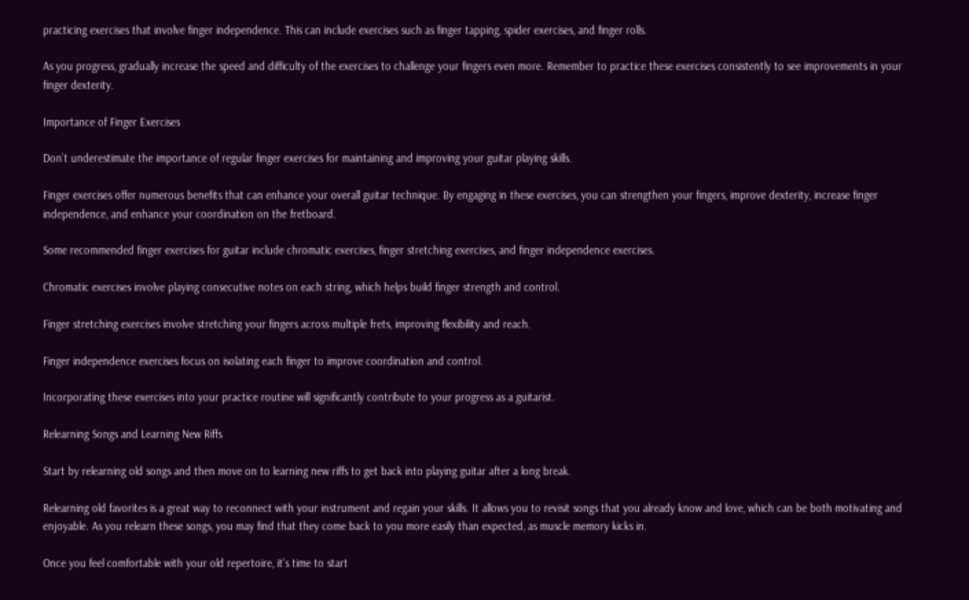practicing exercises that involve finger independence. This can include exercises such as finger tapping, spider exercises, and finger rolls.

As you progress, gradually increase the speed and difficulty of the exercises to challenge your fingers even more. Remember to practice these exercises consistently to see improvements in your finger dexterity.

Importance of Finger Exercises

Don’t underestimate the importance of regular finger exercises for maintaining and improving your guitar playing skills.

Finger exercises offer numerous benefits that can enhance your overall guitar technique. By engaging in these exercises, you can strengthen your fingers, improve dexterity, increase finger independence, and enhance your coordination on the fretboard.

Some recommended finger exercises for guitar include chromatic exercises, finger stretching exercises, and finger independence exercises.

Chromatic exercises involve playing consecutive notes on each string, which helps build finger strength and control.

Finger stretching exercises involve stretching your fingers across multiple frets, improving flexibility and reach.

Finger independence exercises focus on isolating each finger to improve coordination and control.

Incorporating these exercises into your practice routine will significantly contribute to your progress as a guitarist.

Relearning Songs and Learning New Riffs

Start by relearning old songs and then move on to learning new riffs to get back into playing guitar after a long break.

Relearning old favorites is a great way to reconnect with your instrument and regain your skills. It allows you to revisit songs that you already know and love, which can be both motivating and enjoyable. As you relearn these songs, you may find that they come back to you more easily than expected, as muscle memory kicks in.

Once you feel comfortable with your old repertoire, it’s time to start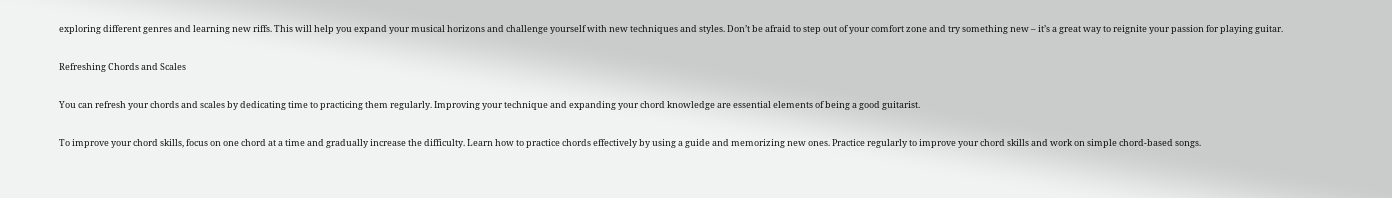exploring different genres and learning new riffs. This will help you expand your musical horizons and challenge yourself with new techniques and styles. Don’t be afraid to step out of your comfort zone and try something new – it’s a great way to reignite your passion for playing guitar.

Refreshing Chords and Scales

You can refresh your chords and scales by dedicating time to practicing them regularly. Improving your technique and expanding your chord knowledge are essential elements of being a good guitarist.

To improve your chord skills, focus on one chord at a time and gradually increase the difficulty. Learn how to practice chords effectively by using a guide and memorizing new ones. Practice regularly to improve your chord skills and work on simple chord-based songs.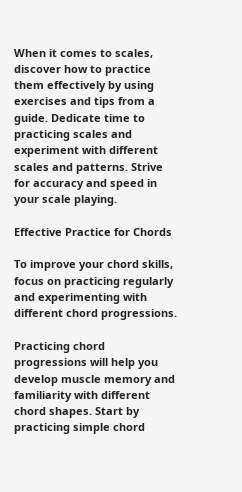When it comes to scales, discover how to practice them effectively by using exercises and tips from a guide. Dedicate time to practicing scales and experiment with different scales and patterns. Strive for accuracy and speed in your scale playing.

Effective Practice for Chords

To improve your chord skills, focus on practicing regularly and experimenting with different chord progressions.

Practicing chord progressions will help you develop muscle memory and familiarity with different chord shapes. Start by practicing simple chord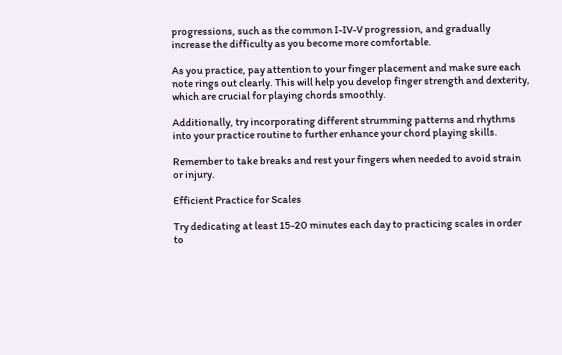progressions, such as the common I-IV-V progression, and gradually increase the difficulty as you become more comfortable.

As you practice, pay attention to your finger placement and make sure each note rings out clearly. This will help you develop finger strength and dexterity, which are crucial for playing chords smoothly.

Additionally, try incorporating different strumming patterns and rhythms into your practice routine to further enhance your chord playing skills.

Remember to take breaks and rest your fingers when needed to avoid strain or injury.

Efficient Practice for Scales

Try dedicating at least 15-20 minutes each day to practicing scales in order to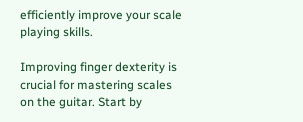efficiently improve your scale playing skills.

Improving finger dexterity is crucial for mastering scales on the guitar. Start by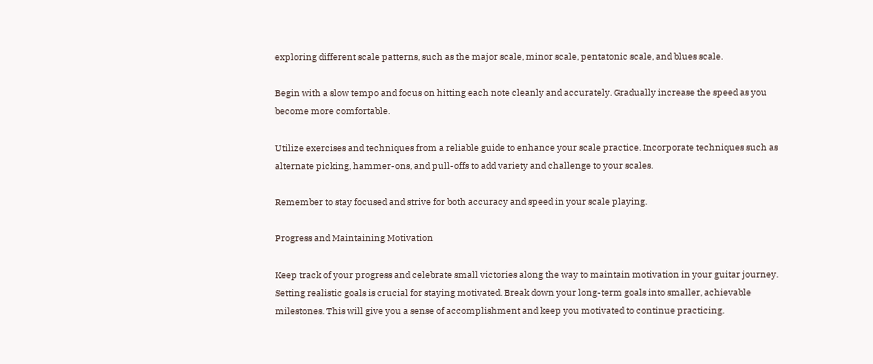exploring different scale patterns, such as the major scale, minor scale, pentatonic scale, and blues scale.

Begin with a slow tempo and focus on hitting each note cleanly and accurately. Gradually increase the speed as you become more comfortable.

Utilize exercises and techniques from a reliable guide to enhance your scale practice. Incorporate techniques such as alternate picking, hammer-ons, and pull-offs to add variety and challenge to your scales.

Remember to stay focused and strive for both accuracy and speed in your scale playing.

Progress and Maintaining Motivation

Keep track of your progress and celebrate small victories along the way to maintain motivation in your guitar journey. Setting realistic goals is crucial for staying motivated. Break down your long-term goals into smaller, achievable milestones. This will give you a sense of accomplishment and keep you motivated to continue practicing.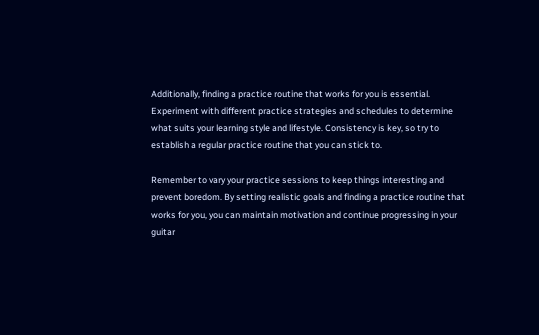Additionally, finding a practice routine that works for you is essential. Experiment with different practice strategies and schedules to determine what suits your learning style and lifestyle. Consistency is key, so try to establish a regular practice routine that you can stick to.

Remember to vary your practice sessions to keep things interesting and prevent boredom. By setting realistic goals and finding a practice routine that works for you, you can maintain motivation and continue progressing in your guitar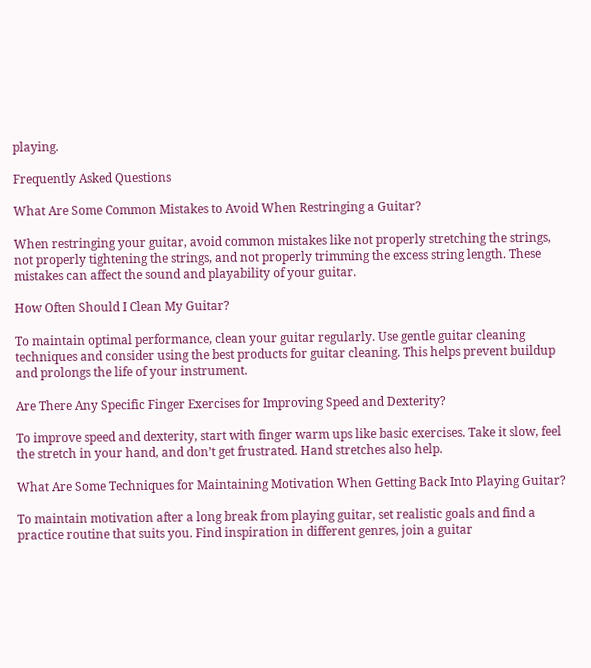playing.

Frequently Asked Questions

What Are Some Common Mistakes to Avoid When Restringing a Guitar?

When restringing your guitar, avoid common mistakes like not properly stretching the strings, not properly tightening the strings, and not properly trimming the excess string length. These mistakes can affect the sound and playability of your guitar.

How Often Should I Clean My Guitar?

To maintain optimal performance, clean your guitar regularly. Use gentle guitar cleaning techniques and consider using the best products for guitar cleaning. This helps prevent buildup and prolongs the life of your instrument.

Are There Any Specific Finger Exercises for Improving Speed and Dexterity?

To improve speed and dexterity, start with finger warm ups like basic exercises. Take it slow, feel the stretch in your hand, and don’t get frustrated. Hand stretches also help.

What Are Some Techniques for Maintaining Motivation When Getting Back Into Playing Guitar?

To maintain motivation after a long break from playing guitar, set realistic goals and find a practice routine that suits you. Find inspiration in different genres, join a guitar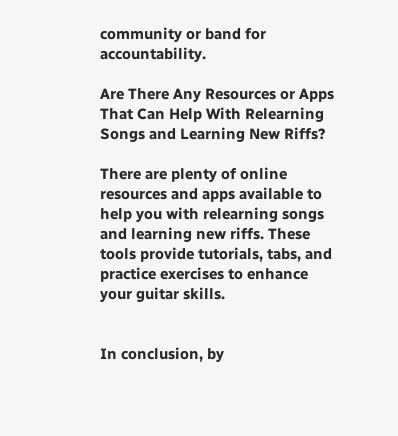community or band for accountability.

Are There Any Resources or Apps That Can Help With Relearning Songs and Learning New Riffs?

There are plenty of online resources and apps available to help you with relearning songs and learning new riffs. These tools provide tutorials, tabs, and practice exercises to enhance your guitar skills.


In conclusion, by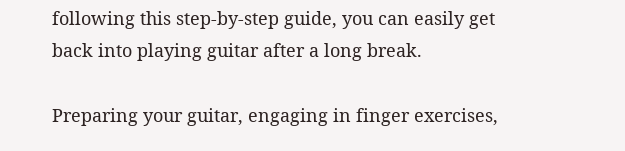following this step-by-step guide, you can easily get back into playing guitar after a long break.

Preparing your guitar, engaging in finger exercises,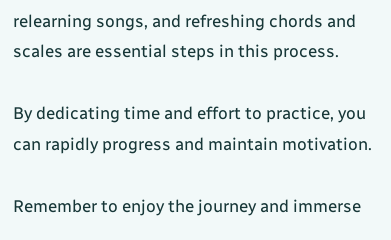relearning songs, and refreshing chords and scales are essential steps in this process.

By dedicating time and effort to practice, you can rapidly progress and maintain motivation.

Remember to enjoy the journey and immerse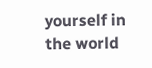yourself in the world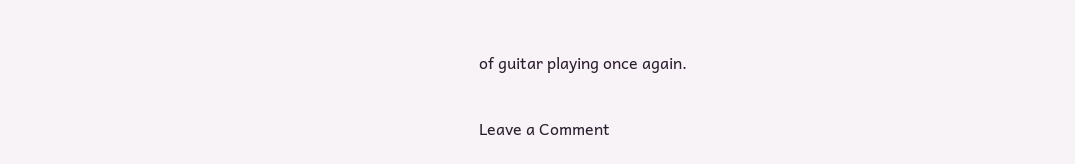of guitar playing once again.

Leave a Comment